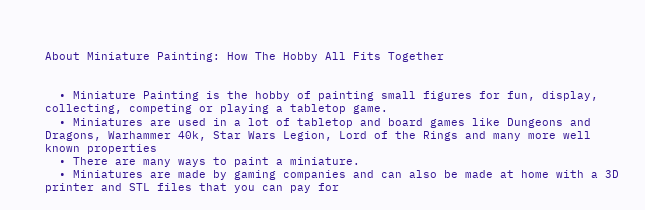About Miniature Painting: How The Hobby All Fits Together


  • Miniature Painting is the hobby of painting small figures for fun, display, collecting, competing or playing a tabletop game.
  • Miniatures are used in a lot of tabletop and board games like Dungeons and Dragons, Warhammer 40k, Star Wars Legion, Lord of the Rings and many more well known properties
  • There are many ways to paint a miniature.
  • Miniatures are made by gaming companies and can also be made at home with a 3D printer and STL files that you can pay for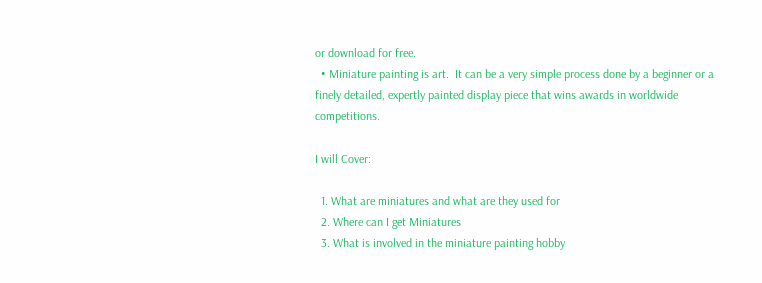or download for free.
  • Miniature painting is art.  It can be a very simple process done by a beginner or a finely detailed, expertly painted display piece that wins awards in worldwide competitions.

I will Cover:

  1. What are miniatures and what are they used for
  2. Where can I get Miniatures
  3. What is involved in the miniature painting hobby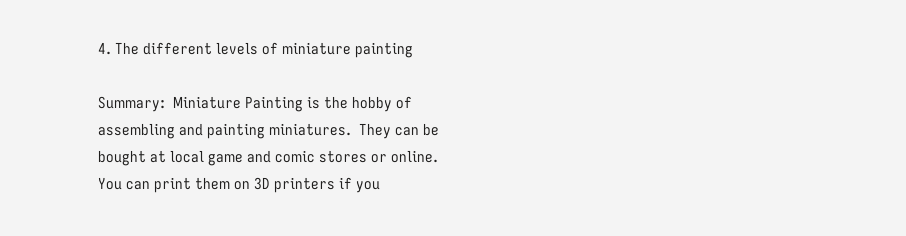4. The different levels of miniature painting

Summary:  Miniature Painting is the hobby of assembling and painting miniatures.  They can be bought at local game and comic stores or online.  You can print them on 3D printers if you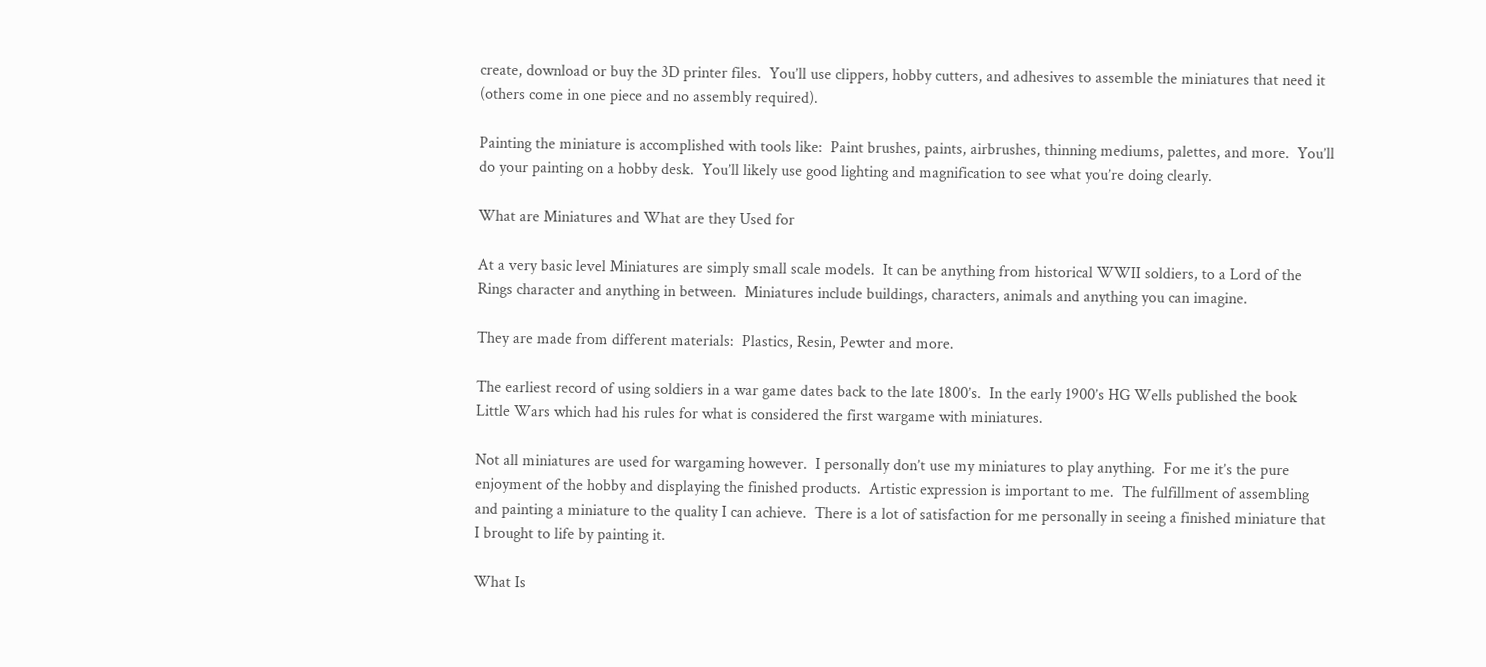create, download or buy the 3D printer files.  You’ll use clippers, hobby cutters, and adhesives to assemble the miniatures that need it (others come in one piece and no assembly required).

Painting the miniature is accomplished with tools like:  Paint brushes, paints, airbrushes, thinning mediums, palettes, and more.  You’ll do your painting on a hobby desk.  You’ll likely use good lighting and magnification to see what you’re doing clearly.

What are Miniatures and What are they Used for

At a very basic level Miniatures are simply small scale models.  It can be anything from historical WWII soldiers, to a Lord of the Rings character and anything in between.  Miniatures include buildings, characters, animals and anything you can imagine.

They are made from different materials:  Plastics, Resin, Pewter and more.

The earliest record of using soldiers in a war game dates back to the late 1800’s.  In the early 1900’s HG Wells published the book Little Wars which had his rules for what is considered the first wargame with miniatures.

Not all miniatures are used for wargaming however.  I personally don’t use my miniatures to play anything.  For me it’s the pure enjoyment of the hobby and displaying the finished products.  Artistic expression is important to me.  The fulfillment of assembling and painting a miniature to the quality I can achieve.  There is a lot of satisfaction for me personally in seeing a finished miniature that I brought to life by painting it.

What Is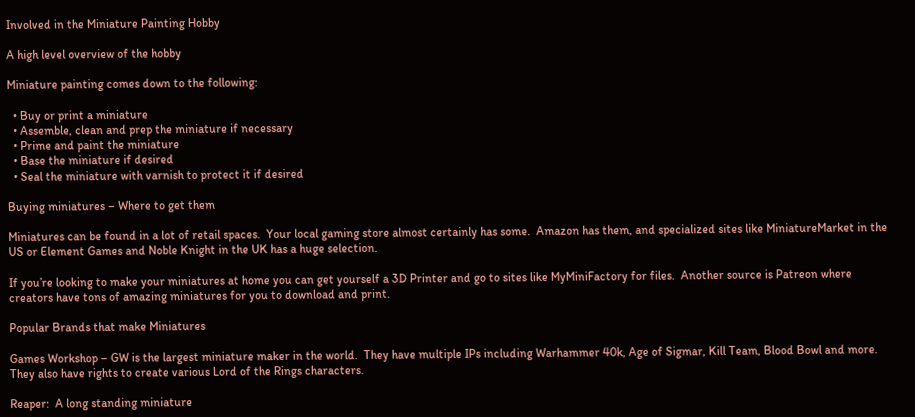Involved in the Miniature Painting Hobby

A high level overview of the hobby

Miniature painting comes down to the following:

  • Buy or print a miniature
  • Assemble, clean and prep the miniature if necessary
  • Prime and paint the miniature
  • Base the miniature if desired
  • Seal the miniature with varnish to protect it if desired

Buying miniatures – Where to get them

Miniatures can be found in a lot of retail spaces.  Your local gaming store almost certainly has some.  Amazon has them, and specialized sites like MiniatureMarket in the US or Element Games and Noble Knight in the UK has a huge selection.

If you’re looking to make your miniatures at home you can get yourself a 3D Printer and go to sites like MyMiniFactory for files.  Another source is Patreon where creators have tons of amazing miniatures for you to download and print.

Popular Brands that make Miniatures

Games Workshop – GW is the largest miniature maker in the world.  They have multiple IPs including Warhammer 40k, Age of Sigmar, Kill Team, Blood Bowl and more.  They also have rights to create various Lord of the Rings characters.

Reaper:  A long standing miniature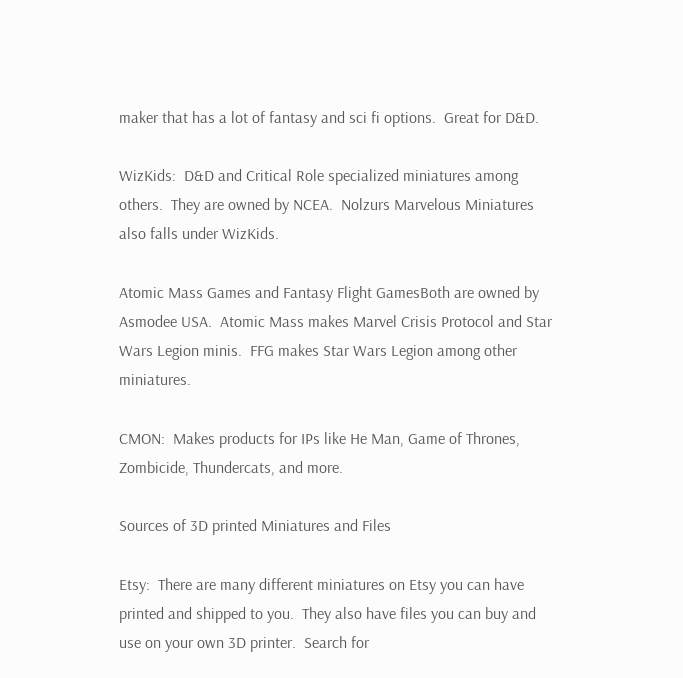maker that has a lot of fantasy and sci fi options.  Great for D&D.

WizKids:  D&D and Critical Role specialized miniatures among others.  They are owned by NCEA.  Nolzurs Marvelous Miniatures also falls under WizKids.

Atomic Mass Games and Fantasy Flight GamesBoth are owned by Asmodee USA.  Atomic Mass makes Marvel Crisis Protocol and Star Wars Legion minis.  FFG makes Star Wars Legion among other miniatures.

CMON:  Makes products for IPs like He Man, Game of Thrones, Zombicide, Thundercats, and more.

Sources of 3D printed Miniatures and Files

Etsy:  There are many different miniatures on Etsy you can have printed and shipped to you.  They also have files you can buy and use on your own 3D printer.  Search for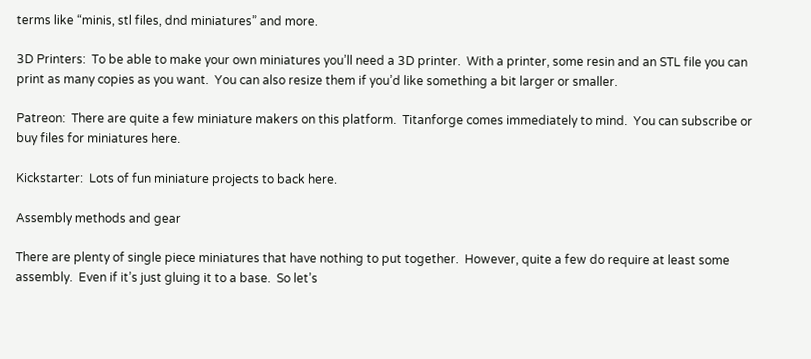terms like “minis, stl files, dnd miniatures” and more.

3D Printers:  To be able to make your own miniatures you’ll need a 3D printer.  With a printer, some resin and an STL file you can print as many copies as you want.  You can also resize them if you’d like something a bit larger or smaller.

Patreon:  There are quite a few miniature makers on this platform.  Titanforge comes immediately to mind.  You can subscribe or buy files for miniatures here.

Kickstarter:  Lots of fun miniature projects to back here.

Assembly methods and gear

There are plenty of single piece miniatures that have nothing to put together.  However, quite a few do require at least some assembly.  Even if it’s just gluing it to a base.  So let’s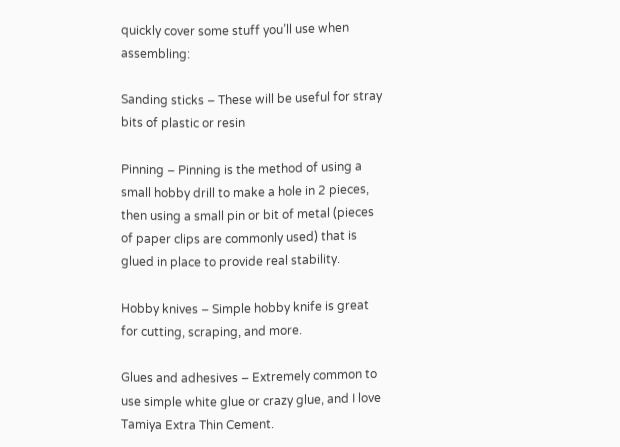quickly cover some stuff you’ll use when assembling:

Sanding sticks – These will be useful for stray bits of plastic or resin

Pinning – Pinning is the method of using a small hobby drill to make a hole in 2 pieces, then using a small pin or bit of metal (pieces of paper clips are commonly used) that is glued in place to provide real stability.

Hobby knives – Simple hobby knife is great for cutting, scraping, and more.

Glues and adhesives – Extremely common to use simple white glue or crazy glue, and I love Tamiya Extra Thin Cement.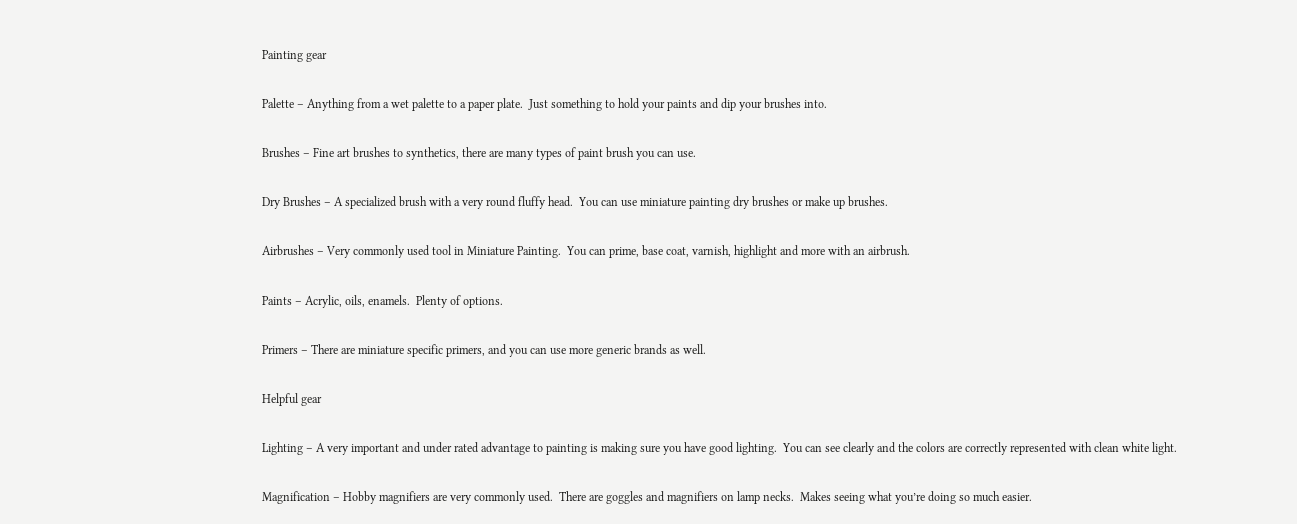Painting gear

Palette – Anything from a wet palette to a paper plate.  Just something to hold your paints and dip your brushes into.

Brushes – Fine art brushes to synthetics, there are many types of paint brush you can use.

Dry Brushes – A specialized brush with a very round fluffy head.  You can use miniature painting dry brushes or make up brushes.

Airbrushes – Very commonly used tool in Miniature Painting.  You can prime, base coat, varnish, highlight and more with an airbrush.

Paints – Acrylic, oils, enamels.  Plenty of options.

Primers – There are miniature specific primers, and you can use more generic brands as well.

Helpful gear

Lighting – A very important and under rated advantage to painting is making sure you have good lighting.  You can see clearly and the colors are correctly represented with clean white light.

Magnification – Hobby magnifiers are very commonly used.  There are goggles and magnifiers on lamp necks.  Makes seeing what you’re doing so much easier.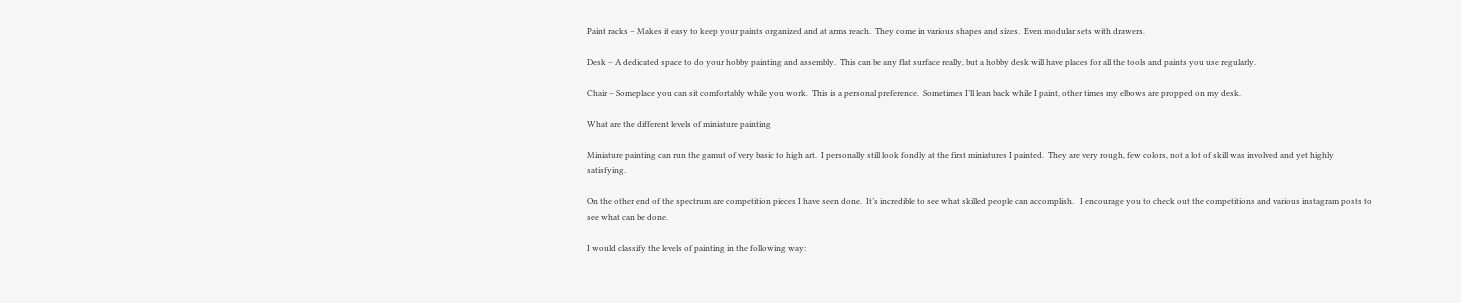Paint racks – Makes it easy to keep your paints organized and at arms reach.  They come in various shapes and sizes.  Even modular sets with drawers.

Desk – A dedicated space to do your hobby painting and assembly.  This can be any flat surface really, but a hobby desk will have places for all the tools and paints you use regularly.

Chair – Someplace you can sit comfortably while you work.  This is a personal preference.  Sometimes I’ll lean back while I paint, other times my elbows are propped on my desk.

What are the different levels of miniature painting

Miniature painting can run the gamut of very basic to high art.  I personally still look fondly at the first miniatures I painted.  They are very rough, few colors, not a lot of skill was involved and yet highly satisfying.

On the other end of the spectrum are competition pieces I have seen done.  It’s incredible to see what skilled people can accomplish.   I encourage you to check out the competitions and various instagram posts to see what can be done.

I would classify the levels of painting in the following way: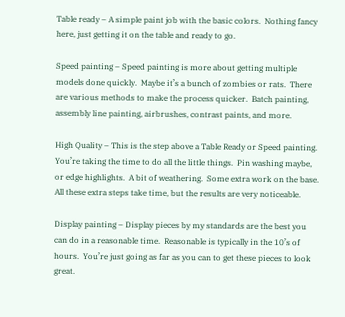Table ready – A simple paint job with the basic colors.  Nothing fancy here, just getting it on the table and ready to go.

Speed painting – Speed painting is more about getting multiple models done quickly.  Maybe it’s a bunch of zombies or rats.  There are various methods to make the process quicker.  Batch painting, assembly line painting, airbrushes, contrast paints, and more.

High Quality – This is the step above a Table Ready or Speed painting.  You’re taking the time to do all the little things.  Pin washing maybe, or edge highlights.  A bit of weathering.  Some extra work on the base.  All these extra steps take time, but the results are very noticeable.

Display painting – Display pieces by my standards are the best you can do in a reasonable time.  Reasonable is typically in the 10’s of hours.  You’re just going as far as you can to get these pieces to look great.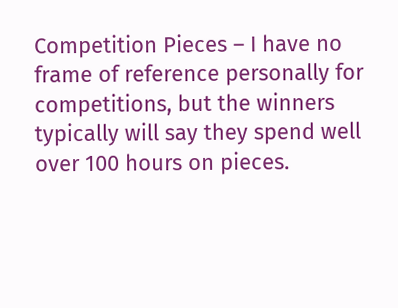Competition Pieces – I have no frame of reference personally for competitions, but the winners typically will say they spend well over 100 hours on pieces.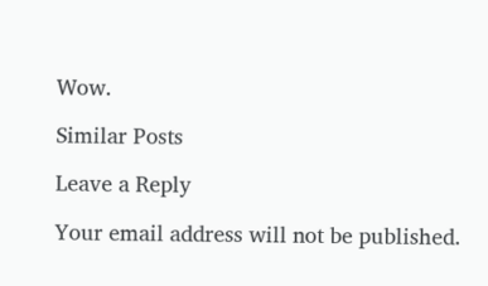Wow.

Similar Posts

Leave a Reply

Your email address will not be published.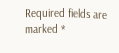Required fields are marked *